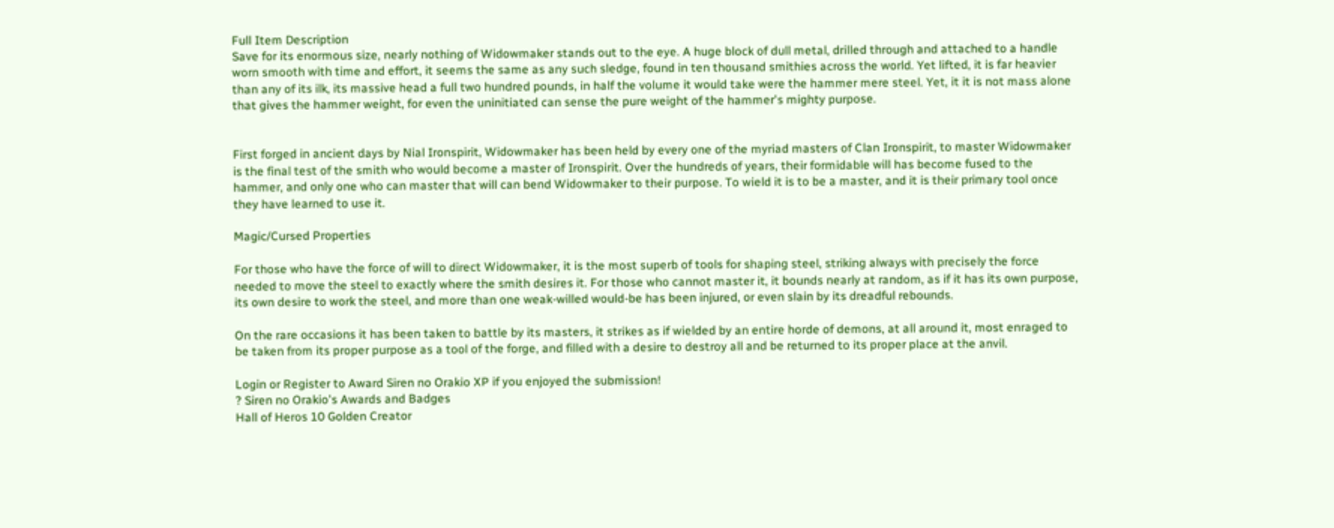Full Item Description
Save for its enormous size, nearly nothing of Widowmaker stands out to the eye. A huge block of dull metal, drilled through and attached to a handle worn smooth with time and effort, it seems the same as any such sledge, found in ten thousand smithies across the world. Yet lifted, it is far heavier than any of its ilk, its massive head a full two hundred pounds, in half the volume it would take were the hammer mere steel. Yet, it it is not mass alone that gives the hammer weight, for even the uninitiated can sense the pure weight of the hammer's mighty purpose.


First forged in ancient days by Nial Ironspirit, Widowmaker has been held by every one of the myriad masters of Clan Ironspirit, to master Widowmaker is the final test of the smith who would become a master of Ironspirit. Over the hundreds of years, their formidable will has become fused to the hammer, and only one who can master that will can bend Widowmaker to their purpose. To wield it is to be a master, and it is their primary tool once they have learned to use it.

Magic/Cursed Properties

For those who have the force of will to direct Widowmaker, it is the most superb of tools for shaping steel, striking always with precisely the force needed to move the steel to exactly where the smith desires it. For those who cannot master it, it bounds nearly at random, as if it has its own purpose, its own desire to work the steel, and more than one weak-willed would-be has been injured, or even slain by its dreadful rebounds.

On the rare occasions it has been taken to battle by its masters, it strikes as if wielded by an entire horde of demons, at all around it, most enraged to be taken from its proper purpose as a tool of the forge, and filled with a desire to destroy all and be returned to its proper place at the anvil.

Login or Register to Award Siren no Orakio XP if you enjoyed the submission!
? Siren no Orakio's Awards and Badges
Hall of Heros 10 Golden Creator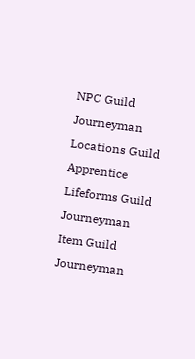NPC Guild Journeyman Locations Guild Apprentice Lifeforms Guild Journeyman Item Guild Journeyman